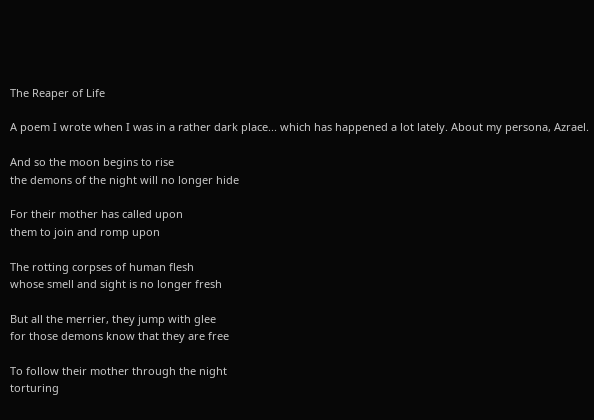The Reaper of Life

A poem I wrote when I was in a rather dark place... which has happened a lot lately. About my persona, Azrael.

And so the moon begins to rise
the demons of the night will no longer hide

For their mother has called upon
them to join and romp upon

The rotting corpses of human flesh
whose smell and sight is no longer fresh

But all the merrier, they jump with glee
for those demons know that they are free

To follow their mother through the night
torturing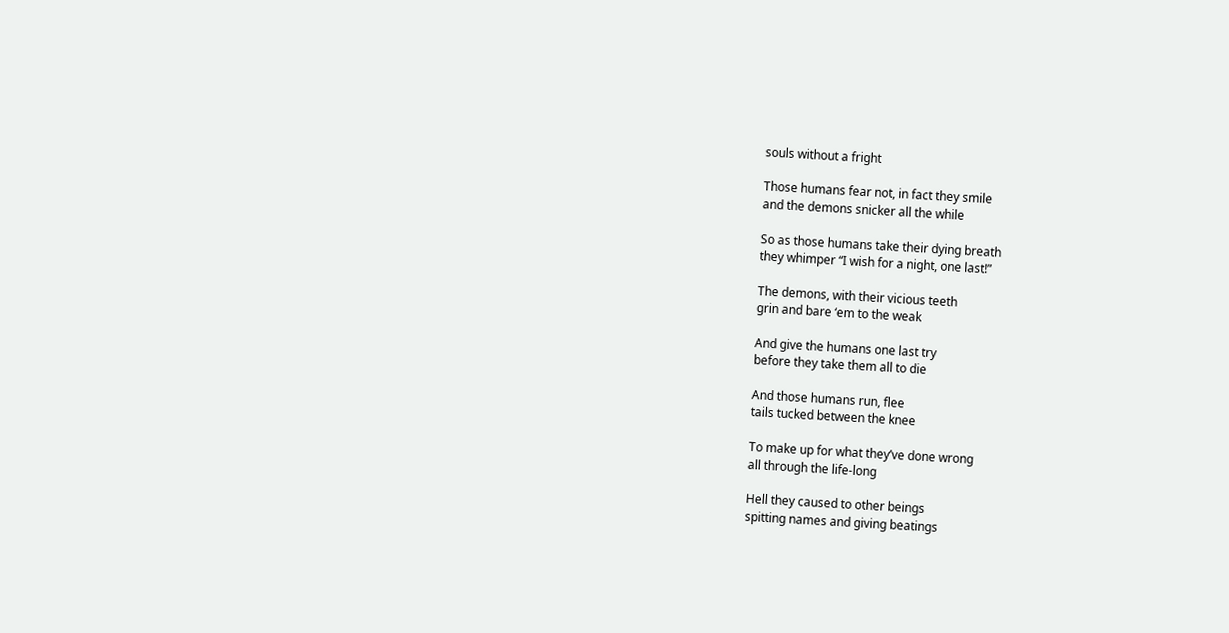souls without a fright

Those humans fear not, in fact they smile
and the demons snicker all the while

So as those humans take their dying breath
they whimper “I wish for a night, one last!”

The demons, with their vicious teeth
grin and bare ‘em to the weak

And give the humans one last try
before they take them all to die

And those humans run, flee
tails tucked between the knee

To make up for what they’ve done wrong
all through the life-long

Hell they caused to other beings
spitting names and giving beatings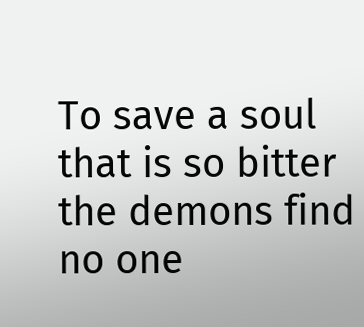To save a soul that is so bitter
the demons find no one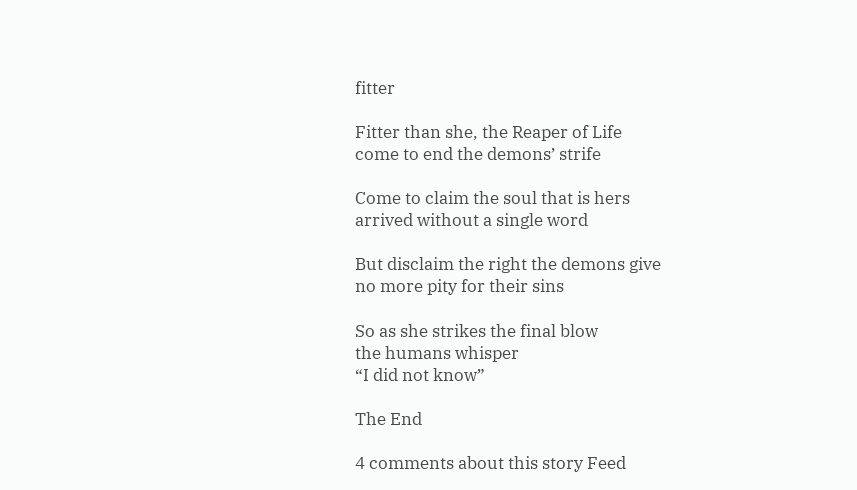fitter

Fitter than she, the Reaper of Life
come to end the demons’ strife

Come to claim the soul that is hers
arrived without a single word

But disclaim the right the demons give
no more pity for their sins

So as she strikes the final blow
the humans whisper
“I did not know”

The End

4 comments about this story Feed